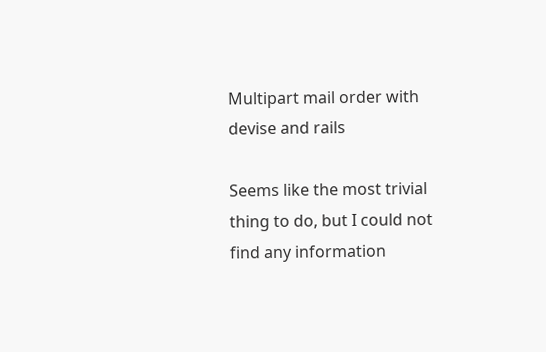Multipart mail order with devise and rails

Seems like the most trivial thing to do, but I could not find any information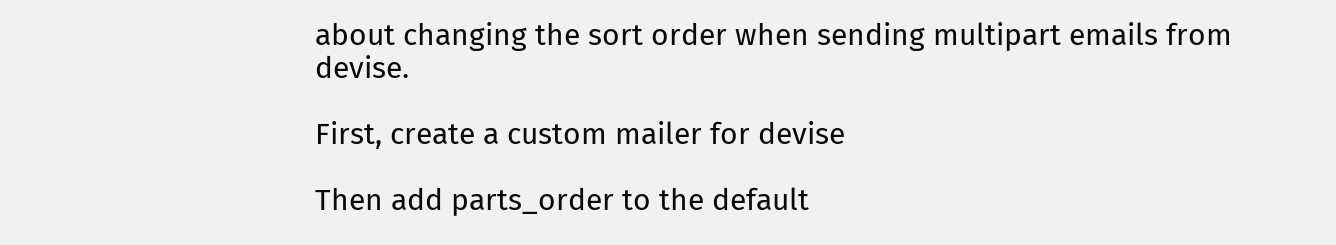about changing the sort order when sending multipart emails from devise.

First, create a custom mailer for devise

Then add parts_order to the default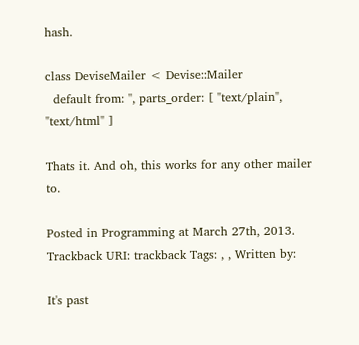hash.

class DeviseMailer < Devise::Mailer
  default from: '', parts_order: [ "text/plain", "text/html" ]

Thats it. And oh, this works for any other mailer to.

Posted in Programming at March 27th, 2013. Trackback URI: trackback Tags: , , Written by:

It's past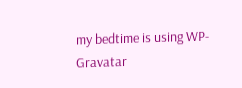my bedtime is using WP-Gravatar